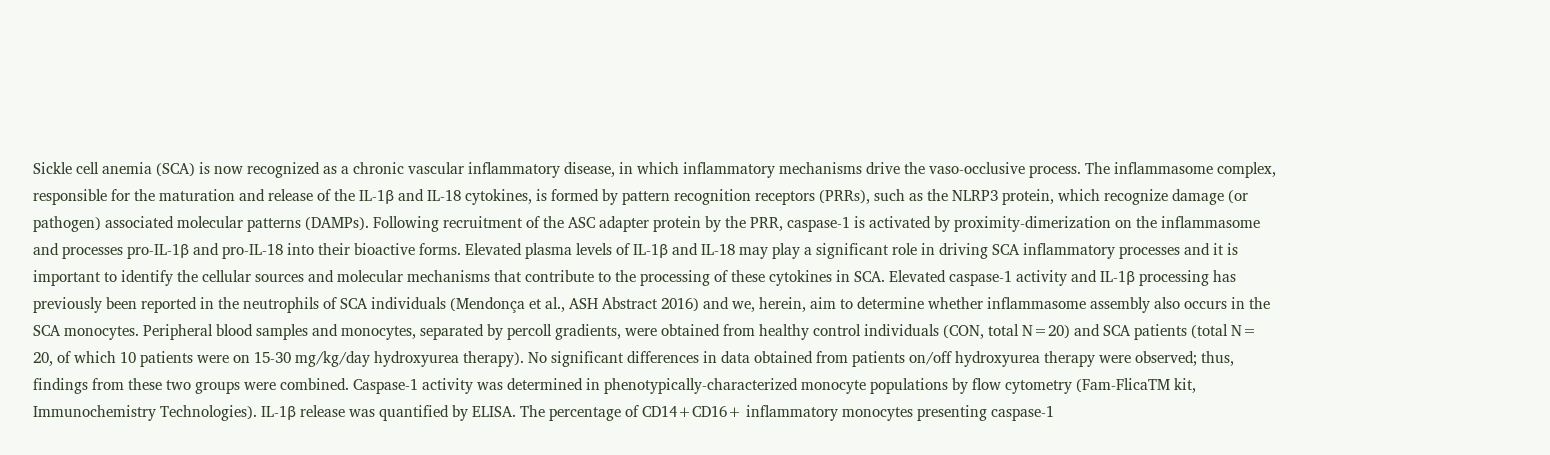Sickle cell anemia (SCA) is now recognized as a chronic vascular inflammatory disease, in which inflammatory mechanisms drive the vaso-occlusive process. The inflammasome complex, responsible for the maturation and release of the IL-1β and IL-18 cytokines, is formed by pattern recognition receptors (PRRs), such as the NLRP3 protein, which recognize damage (or pathogen) associated molecular patterns (DAMPs). Following recruitment of the ASC adapter protein by the PRR, caspase-1 is activated by proximity-dimerization on the inflammasome and processes pro-IL-1β and pro-IL-18 into their bioactive forms. Elevated plasma levels of IL-1β and IL-18 may play a significant role in driving SCA inflammatory processes and it is important to identify the cellular sources and molecular mechanisms that contribute to the processing of these cytokines in SCA. Elevated caspase-1 activity and IL-1β processing has previously been reported in the neutrophils of SCA individuals (Mendonça et al., ASH Abstract 2016) and we, herein, aim to determine whether inflammasome assembly also occurs in the SCA monocytes. Peripheral blood samples and monocytes, separated by percoll gradients, were obtained from healthy control individuals (CON, total N=20) and SCA patients (total N= 20, of which 10 patients were on 15-30 mg/kg/day hydroxyurea therapy). No significant differences in data obtained from patients on/off hydroxyurea therapy were observed; thus, findings from these two groups were combined. Caspase-1 activity was determined in phenotypically-characterized monocyte populations by flow cytometry (Fam-FlicaTM kit, Immunochemistry Technologies). IL-1β release was quantified by ELISA. The percentage of CD14+CD16+ inflammatory monocytes presenting caspase-1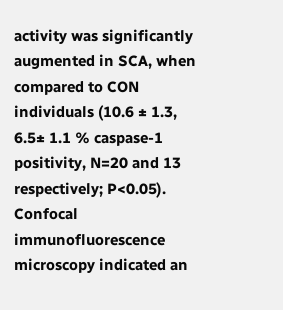activity was significantly augmented in SCA, when compared to CON individuals (10.6 ± 1.3, 6.5± 1.1 % caspase-1 positivity, N=20 and 13 respectively; P<0.05). Confocal immunofluorescence microscopy indicated an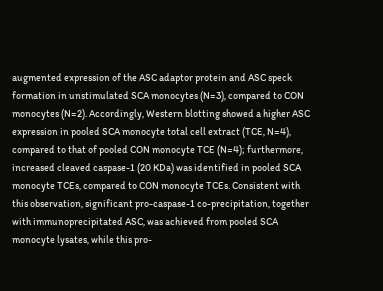augmented expression of the ASC adaptor protein and ASC speck formation in unstimulated SCA monocytes (N=3), compared to CON monocytes (N=2). Accordingly, Western blotting showed a higher ASC expression in pooled SCA monocyte total cell extract (TCE, N=4), compared to that of pooled CON monocyte TCE (N=4); furthermore, increased cleaved caspase-1 (20 KDa) was identified in pooled SCA monocyte TCEs, compared to CON monocyte TCEs. Consistent with this observation, significant pro-caspase-1 co-precipitation, together with immunoprecipitated ASC, was achieved from pooled SCA monocyte lysates, while this pro-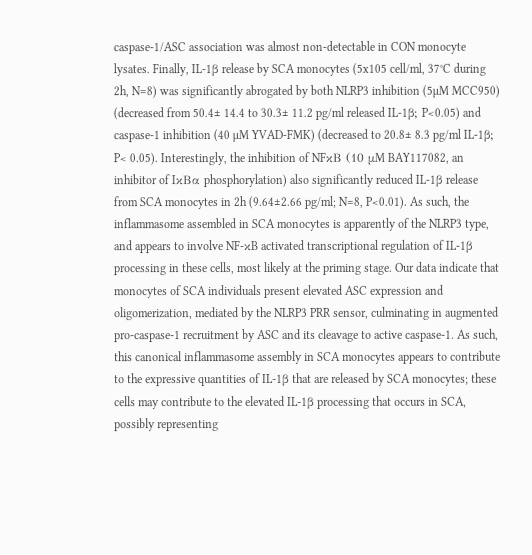caspase-1/ASC association was almost non-detectable in CON monocyte lysates. Finally, IL-1β release by SCA monocytes (5x105 cell/ml, 37°C during 2h, N=8) was significantly abrogated by both NLRP3 inhibition (5µM MCC950) (decreased from 50.4± 14.4 to 30.3± 11.2 pg/ml released IL-1β; P<0.05) and caspase-1 inhibition (40 µM YVAD-FMK) (decreased to 20.8± 8.3 pg/ml IL-1β; P< 0.05). Interestingly, the inhibition of NFκB (10 µM BAY117082, an inhibitor of IκBα phosphorylation) also significantly reduced IL-1β release from SCA monocytes in 2h (9.64±2.66 pg/ml; N=8, P<0.01). As such, the inflammasome assembled in SCA monocytes is apparently of the NLRP3 type, and appears to involve NF-κB activated transcriptional regulation of IL-1β processing in these cells, most likely at the priming stage. Our data indicate that monocytes of SCA individuals present elevated ASC expression and oligomerization, mediated by the NLRP3 PRR sensor, culminating in augmented pro-caspase-1 recruitment by ASC and its cleavage to active caspase-1. As such, this canonical inflammasome assembly in SCA monocytes appears to contribute to the expressive quantities of IL-1β that are released by SCA monocytes; these cells may contribute to the elevated IL-1β processing that occurs in SCA, possibly representing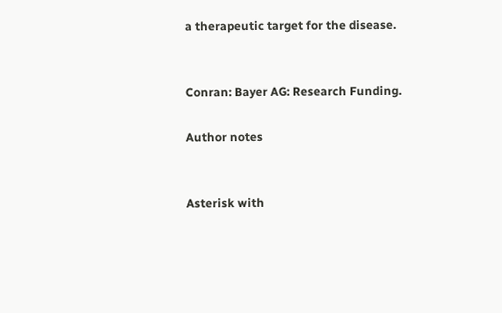a therapeutic target for the disease.


Conran: Bayer AG: Research Funding.

Author notes


Asterisk with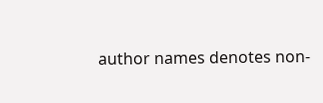author names denotes non-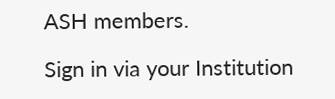ASH members.

Sign in via your Institution